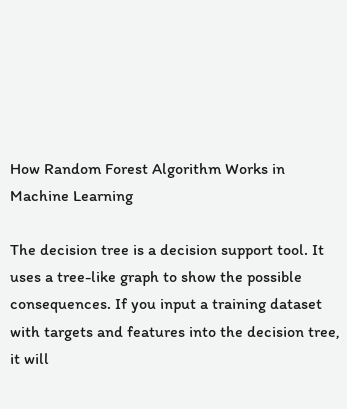How Random Forest Algorithm Works in Machine Learning

The decision tree is a decision support tool. It uses a tree-like graph to show the possible consequences. If you input a training dataset with targets and features into the decision tree, it will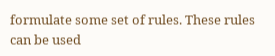formulate some set of rules. These rules can be used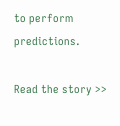to perform predictions.

Read the story >>